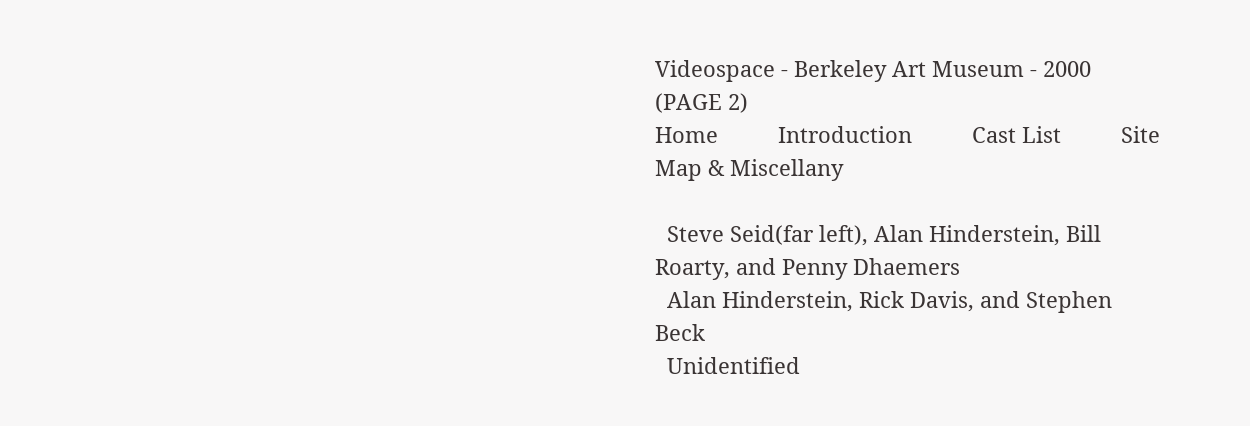Videospace - Berkeley Art Museum - 2000 (PAGE 2)
Home          Introduction          Cast List          Site Map & Miscellany

  Steve Seid(far left), Alan Hinderstein, Bill Roarty, and Penny Dhaemers
  Alan Hinderstein, Rick Davis, and Stephen Beck
  Unidentified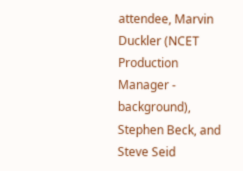attendee, Marvin Duckler (NCET Production Manager - background), Stephen Beck, and Steve Seid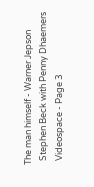The man himself - Warner Jepson
  Stephen Beck with Penny Dhaemers
  Videospace - Page 3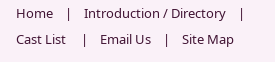Home    |    Introduction / Directory    |    Cast List     |    Email Us    |    Site Map